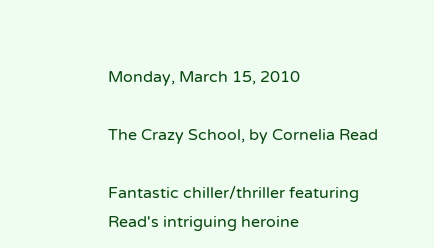Monday, March 15, 2010

The Crazy School, by Cornelia Read

Fantastic chiller/thriller featuring Read's intriguing heroine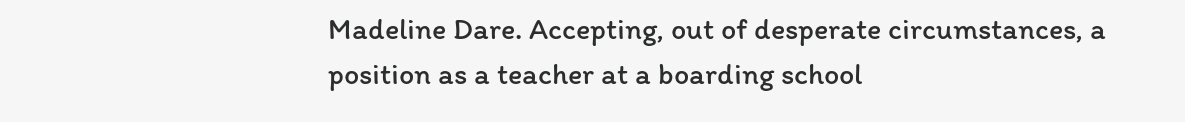Madeline Dare. Accepting, out of desperate circumstances, a position as a teacher at a boarding school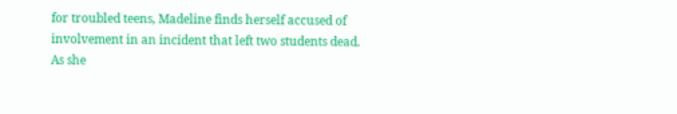for troubled teens, Madeline finds herself accused of involvement in an incident that left two students dead. As she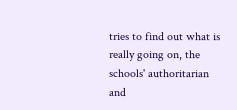tries to find out what is really going on, the schools' authoritarian and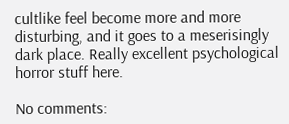cultlike feel become more and more disturbing, and it goes to a meserisingly dark place. Really excellent psychological horror stuff here.

No comments: